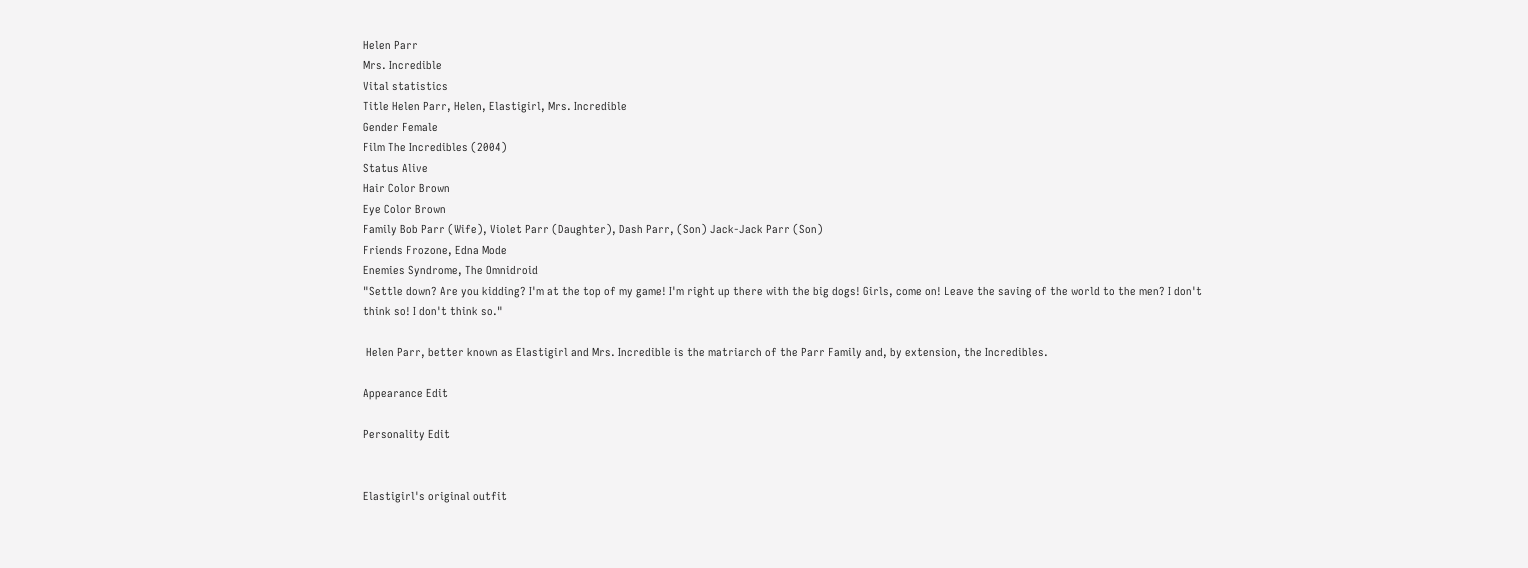Helen Parr
Mrs. Incredible
Vital statistics
Title Helen Parr, Helen, Elastigirl, Mrs. Incredible
Gender Female
Film The Incredibles (2004)
Status Alive
Hair Color Brown
Eye Color Brown
Family Bob Parr (Wife), Violet Parr (Daughter), Dash Parr, (Son) Jack-Jack Parr (Son)
Friends Frozone, Edna Mode
Enemies Syndrome, The Omnidroid
"Settle down? Are you kidding? I'm at the top of my game! I'm right up there with the big dogs! Girls, come on! Leave the saving of the world to the men? I don't think so! I don't think so."

 Helen Parr, better known as Elastigirl and Mrs. Incredible is the matriarch of the Parr Family and, by extension, the Incredibles.

Appearance Edit

Personality Edit


Elastigirl's original outfit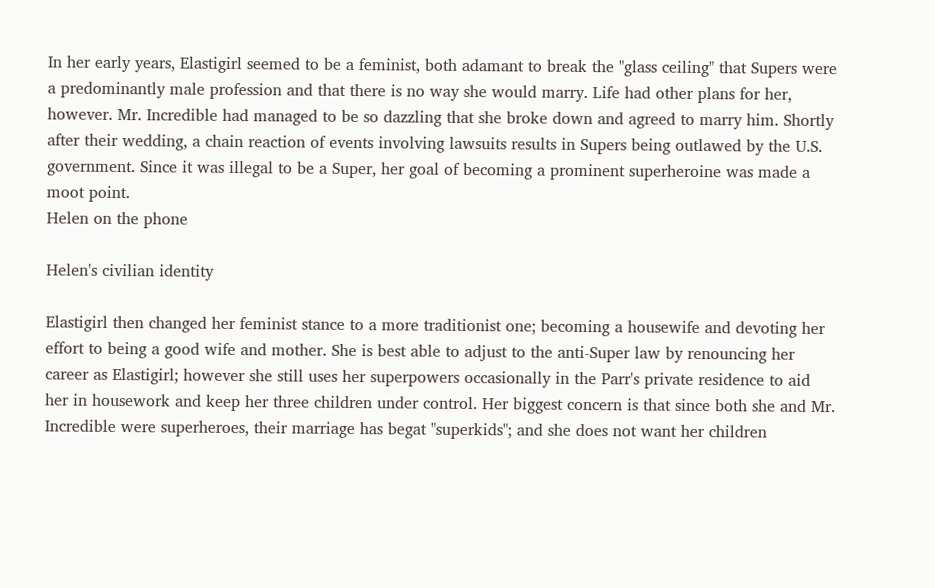In her early years, Elastigirl seemed to be a feminist, both adamant to break the "glass ceiling" that Supers were a predominantly male profession and that there is no way she would marry. Life had other plans for her, however. Mr. Incredible had managed to be so dazzling that she broke down and agreed to marry him. Shortly after their wedding, a chain reaction of events involving lawsuits results in Supers being outlawed by the U.S. government. Since it was illegal to be a Super, her goal of becoming a prominent superheroine was made a moot point.
Helen on the phone

Helen's civilian identity

Elastigirl then changed her feminist stance to a more traditionist one; becoming a housewife and devoting her effort to being a good wife and mother. She is best able to adjust to the anti-Super law by renouncing her career as Elastigirl; however she still uses her superpowers occasionally in the Parr's private residence to aid her in housework and keep her three children under control. Her biggest concern is that since both she and Mr. Incredible were superheroes, their marriage has begat "superkids"; and she does not want her children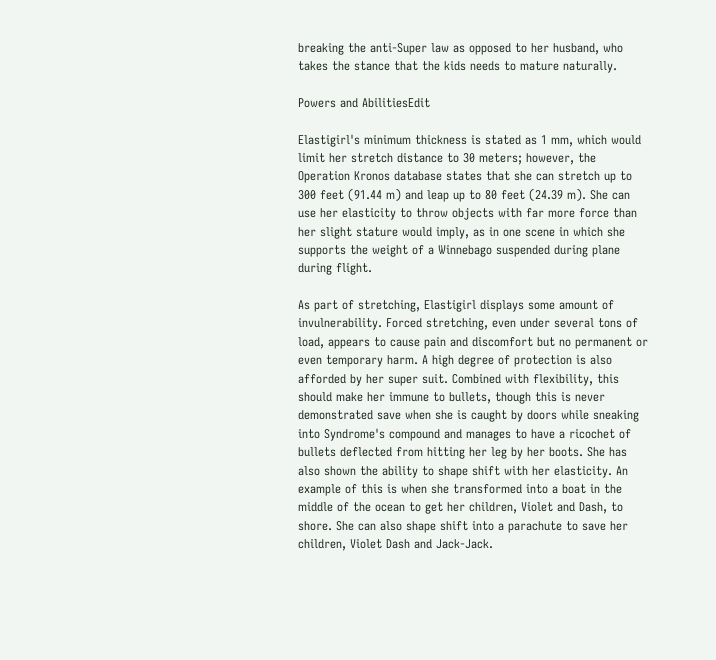breaking the anti-Super law as opposed to her husband, who takes the stance that the kids needs to mature naturally.

Powers and AbilitiesEdit

Elastigirl's minimum thickness is stated as 1 mm, which would limit her stretch distance to 30 meters; however, the Operation Kronos database states that she can stretch up to 300 feet (91.44 m) and leap up to 80 feet (24.39 m). She can use her elasticity to throw objects with far more force than her slight stature would imply, as in one scene in which she supports the weight of a Winnebago suspended during plane during flight.

As part of stretching, Elastigirl displays some amount of invulnerability. Forced stretching, even under several tons of load, appears to cause pain and discomfort but no permanent or even temporary harm. A high degree of protection is also afforded by her super suit. Combined with flexibility, this should make her immune to bullets, though this is never demonstrated save when she is caught by doors while sneaking into Syndrome's compound and manages to have a ricochet of bullets deflected from hitting her leg by her boots. She has also shown the ability to shape shift with her elasticity. An example of this is when she transformed into a boat in the middle of the ocean to get her children, Violet and Dash, to shore. She can also shape shift into a parachute to save her children, Violet Dash and Jack-Jack.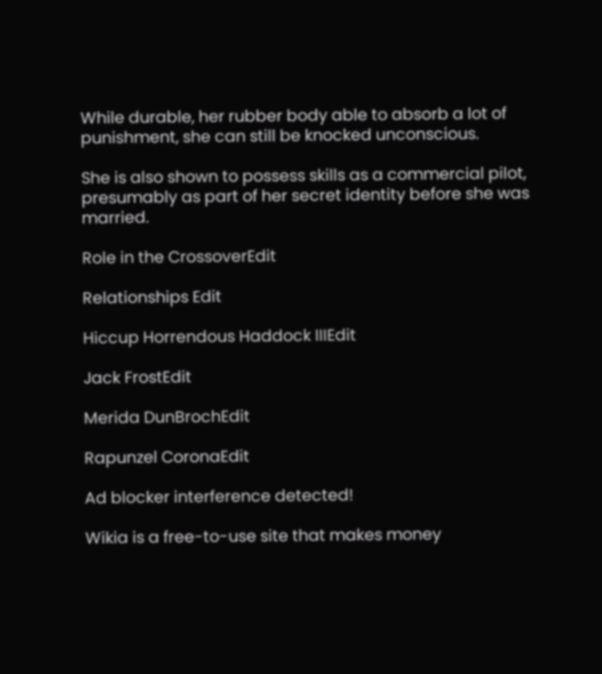While durable, her rubber body able to absorb a lot of punishment, she can still be knocked unconscious.

She is also shown to possess skills as a commercial pilot, presumably as part of her secret identity before she was married.

Role in the CrossoverEdit

Relationships Edit

Hiccup Horrendous Haddock IIIEdit

Jack FrostEdit

Merida DunBrochEdit

Rapunzel CoronaEdit

Ad blocker interference detected!

Wikia is a free-to-use site that makes money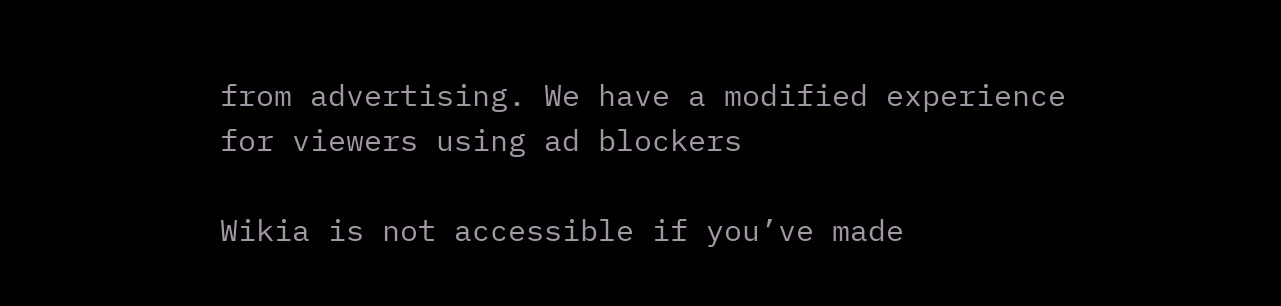from advertising. We have a modified experience for viewers using ad blockers

Wikia is not accessible if you’ve made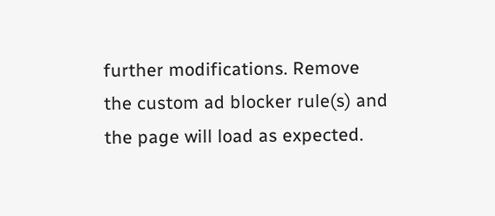further modifications. Remove the custom ad blocker rule(s) and the page will load as expected.